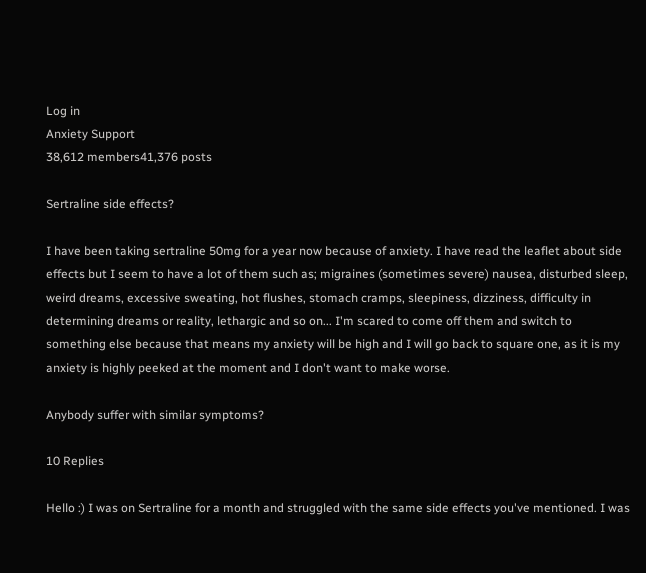Log in
Anxiety Support
38,612 members41,376 posts

Sertraline side effects?

I have been taking sertraline 50mg for a year now because of anxiety. I have read the leaflet about side effects but I seem to have a lot of them such as; migraines (sometimes severe) nausea, disturbed sleep, weird dreams, excessive sweating, hot flushes, stomach cramps, sleepiness, dizziness, difficulty in determining dreams or reality, lethargic and so on... I'm scared to come off them and switch to something else because that means my anxiety will be high and I will go back to square one, as it is my anxiety is highly peeked at the moment and I don't want to make worse.

Anybody suffer with similar symptoms?

10 Replies

Hello :) I was on Sertraline for a month and struggled with the same side effects you've mentioned. I was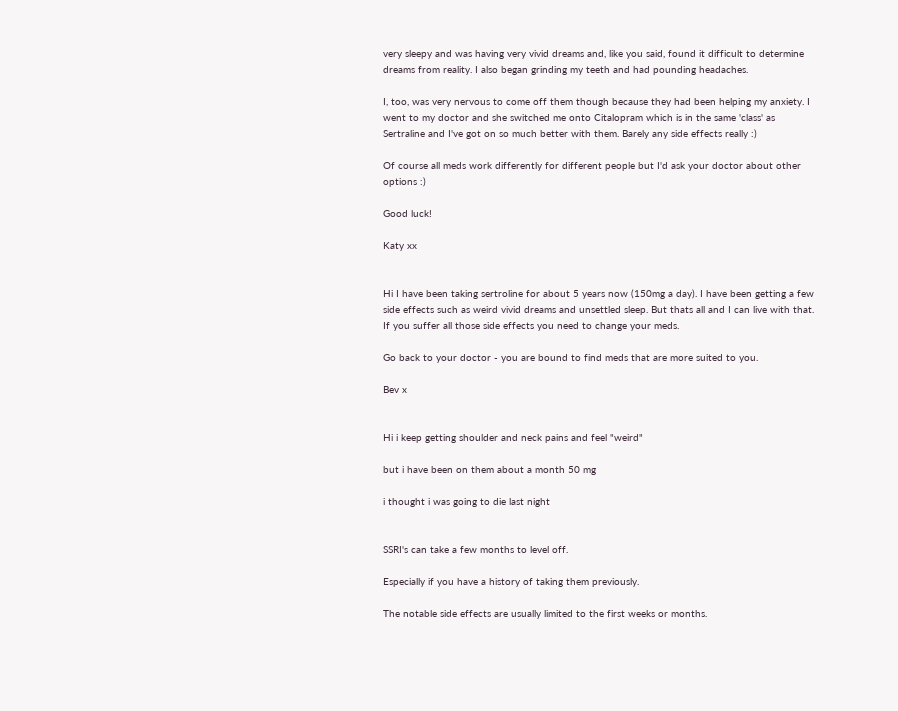very sleepy and was having very vivid dreams and, like you said, found it difficult to determine dreams from reality. I also began grinding my teeth and had pounding headaches.

I, too, was very nervous to come off them though because they had been helping my anxiety. I went to my doctor and she switched me onto Citalopram which is in the same 'class' as Sertraline and I've got on so much better with them. Barely any side effects really :)

Of course all meds work differently for different people but I'd ask your doctor about other options :)

Good luck!

Katy xx


Hi I have been taking sertroline for about 5 years now (150mg a day). I have been getting a few side effects such as weird vivid dreams and unsettled sleep. But thats all and I can live with that. If you suffer all those side effects you need to change your meds.

Go back to your doctor - you are bound to find meds that are more suited to you.

Bev x


Hi i keep getting shoulder and neck pains and feel "weird"

but i have been on them about a month 50 mg

i thought i was going to die last night


SSRI's can take a few months to level off.

Especially if you have a history of taking them previously.

The notable side effects are usually limited to the first weeks or months.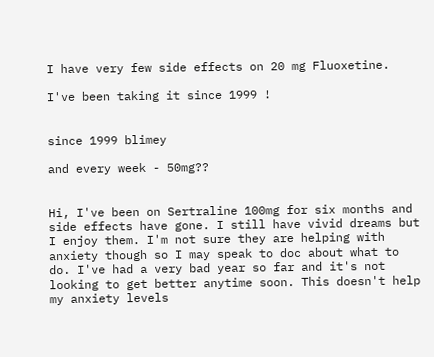I have very few side effects on 20 mg Fluoxetine.

I've been taking it since 1999 !


since 1999 blimey

and every week - 50mg??


Hi, I've been on Sertraline 100mg for six months and side effects have gone. I still have vivid dreams but I enjoy them. I'm not sure they are helping with anxiety though so I may speak to doc about what to do. I've had a very bad year so far and it's not looking to get better anytime soon. This doesn't help my anxiety levels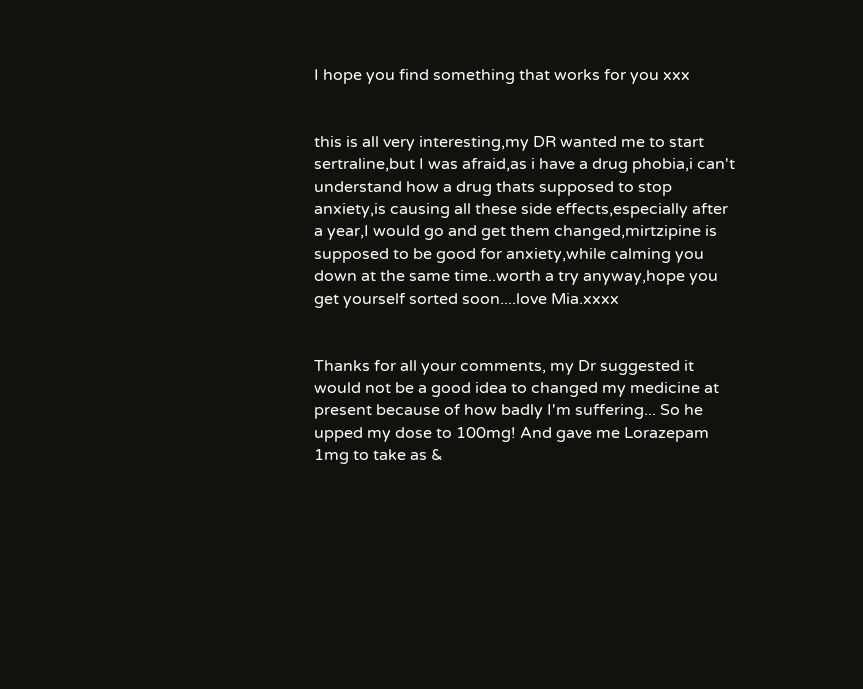I hope you find something that works for you xxx


this is all very interesting,my DR wanted me to start sertraline,but I was afraid,as i have a drug phobia,i can't understand how a drug thats supposed to stop anxiety,is causing all these side effects,especially after a year,I would go and get them changed,mirtzipine is supposed to be good for anxiety,while calming you down at the same time..worth a try anyway,hope you get yourself sorted soon....love Mia.xxxx


Thanks for all your comments, my Dr suggested it would not be a good idea to changed my medicine at present because of how badly I'm suffering... So he upped my dose to 100mg! And gave me Lorazepam 1mg to take as &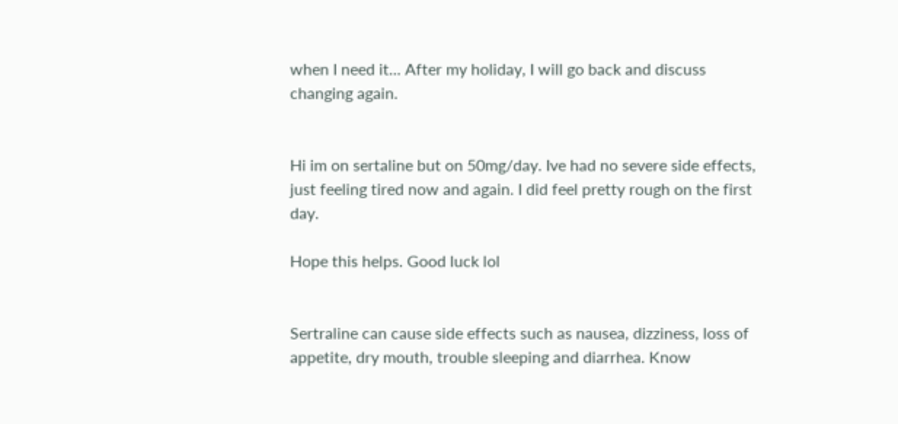when I need it... After my holiday, I will go back and discuss changing again.


Hi im on sertaline but on 50mg/day. Ive had no severe side effects, just feeling tired now and again. I did feel pretty rough on the first day.

Hope this helps. Good luck lol


Sertraline can cause side effects such as nausea, dizziness, loss of appetite, dry mouth, trouble sleeping and diarrhea. Know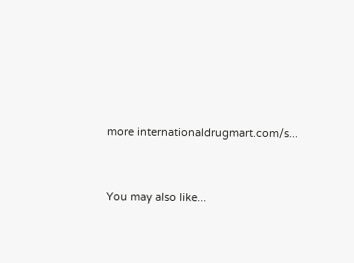more internationaldrugmart.com/s...


You may also like...